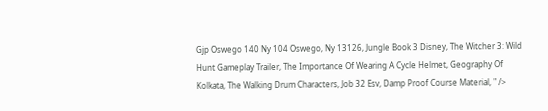Gjp Oswego 140 Ny 104 Oswego, Ny 13126, Jungle Book 3 Disney, The Witcher 3: Wild Hunt Gameplay Trailer, The Importance Of Wearing A Cycle Helmet, Geography Of Kolkata, The Walking Drum Characters, Job 32 Esv, Damp Proof Course Material, " />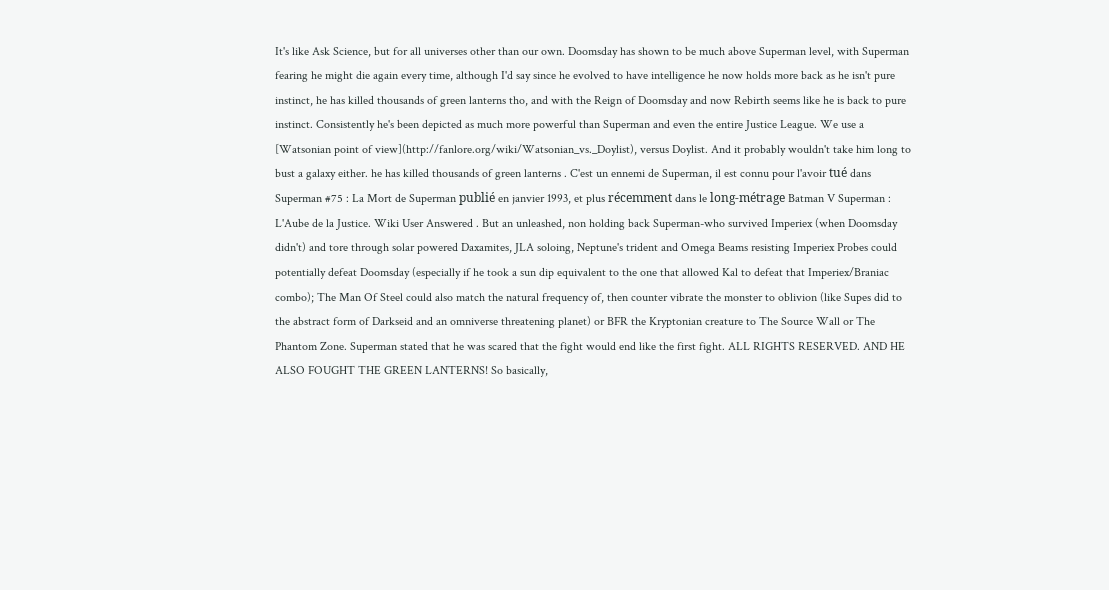It's like Ask Science, but for all universes other than our own. Doomsday has shown to be much above Superman level, with Superman fearing he might die again every time, although I'd say since he evolved to have intelligence he now holds more back as he isn't pure instinct, he has killed thousands of green lanterns tho, and with the Reign of Doomsday and now Rebirth seems like he is back to pure instinct. Consistently he's been depicted as much more powerful than Superman and even the entire Justice League. We use a [Watsonian point of view](http://fanlore.org/wiki/Watsonian_vs._Doylist), versus Doylist. And it probably wouldn't take him long to bust a galaxy either. he has killed thousands of green lanterns . C'est un ennemi de Superman, il est connu pour l'avoir tué dans Superman #75 : La Mort de Superman publié en janvier 1993, et plus récemment dans le long-métrage Batman V Superman : L'Aube de la Justice. Wiki User Answered . But an unleashed, non holding back Superman-who survived Imperiex (when Doomsday didn't) and tore through solar powered Daxamites, JLA soloing, Neptune's trident and Omega Beams resisting Imperiex Probes could potentially defeat Doomsday (especially if he took a sun dip equivalent to the one that allowed Kal to defeat that Imperiex/Braniac combo); The Man Of Steel could also match the natural frequency of, then counter vibrate the monster to oblivion (like Supes did to the abstract form of Darkseid and an omniverse threatening planet) or BFR the Kryptonian creature to The Source Wall or The Phantom Zone. Superman stated that he was scared that the fight would end like the first fight. ALL RIGHTS RESERVED. AND HE ALSO FOUGHT THE GREEN LANTERNS! So basically,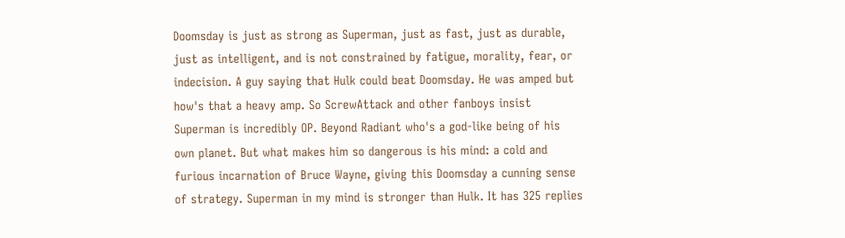Doomsday is just as strong as Superman, just as fast, just as durable, just as intelligent, and is not constrained by fatigue, morality, fear, or indecision. A guy saying that Hulk could beat Doomsday. He was amped but how's that a heavy amp. So ScrewAttack and other fanboys insist Superman is incredibly OP. Beyond Radiant who's a god-like being of his own planet. But what makes him so dangerous is his mind: a cold and furious incarnation of Bruce Wayne, giving this Doomsday a cunning sense of strategy. Superman in my mind is stronger than Hulk. It has 325 replies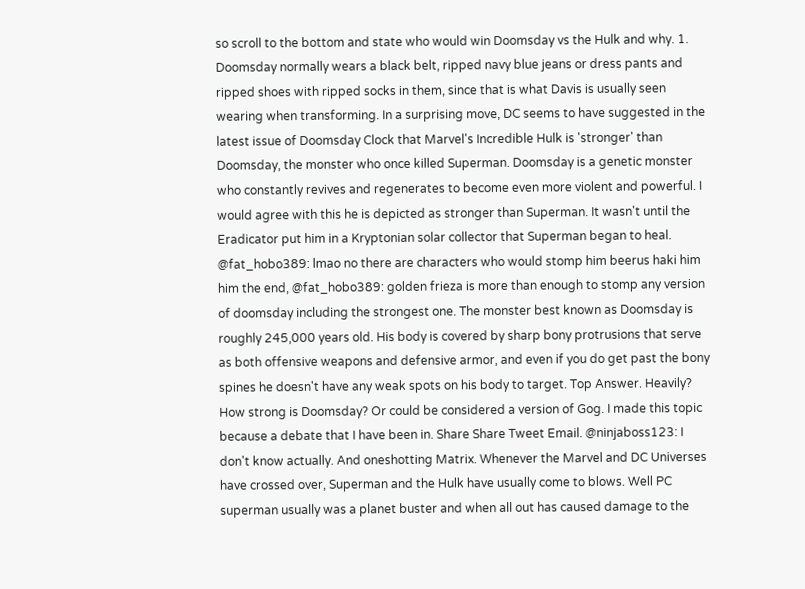so scroll to the bottom and state who would win Doomsday vs the Hulk and why. 1. Doomsday normally wears a black belt, ripped navy blue jeans or dress pants and ripped shoes with ripped socks in them, since that is what Davis is usually seen wearing when transforming. In a surprising move, DC seems to have suggested in the latest issue of Doomsday Clock that Marvel's Incredible Hulk is 'stronger' than Doomsday, the monster who once killed Superman. Doomsday is a genetic monster who constantly revives and regenerates to become even more violent and powerful. I would agree with this he is depicted as stronger than Superman. It wasn't until the Eradicator put him in a Kryptonian solar collector that Superman began to heal. @fat_hobo389: lmao no there are characters who would stomp him beerus haki him him the end, @fat_hobo389: golden frieza is more than enough to stomp any version of doomsday including the strongest one. The monster best known as Doomsday is roughly 245,000 years old. His body is covered by sharp bony protrusions that serve as both offensive weapons and defensive armor, and even if you do get past the bony spines he doesn't have any weak spots on his body to target. Top Answer. Heavily? How strong is Doomsday? Or could be considered a version of Gog. I made this topic because a debate that I have been in. Share Share Tweet Email. @ninjaboss123: I don't know actually. And oneshotting Matrix. Whenever the Marvel and DC Universes have crossed over, Superman and the Hulk have usually come to blows. Well PC superman usually was a planet buster and when all out has caused damage to the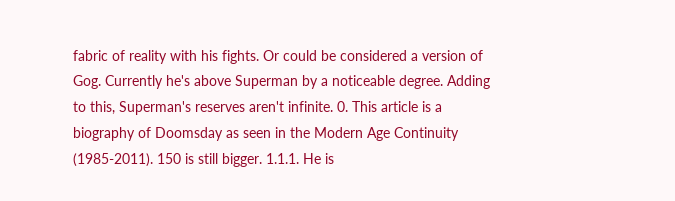fabric of reality with his fights. Or could be considered a version of Gog. Currently he's above Superman by a noticeable degree. Adding to this, Superman's reserves aren't infinite. 0. This article is a biography of Doomsday as seen in the Modern Age Continuity (1985-2011). 150 is still bigger. 1.1.1. He is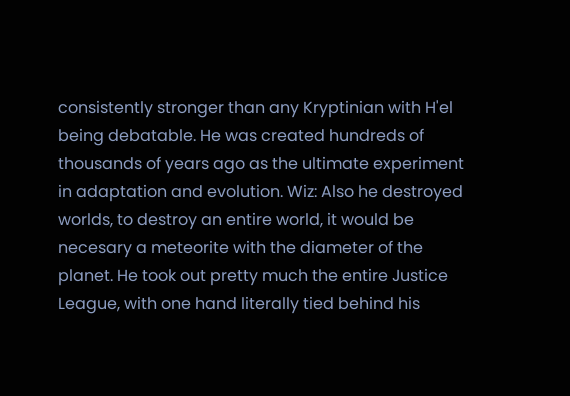consistently stronger than any Kryptinian with H'el being debatable. He was created hundreds of thousands of years ago as the ultimate experiment in adaptation and evolution. Wiz: Also he destroyed worlds, to destroy an entire world, it would be necesary a meteorite with the diameter of the planet. He took out pretty much the entire Justice League, with one hand literally tied behind his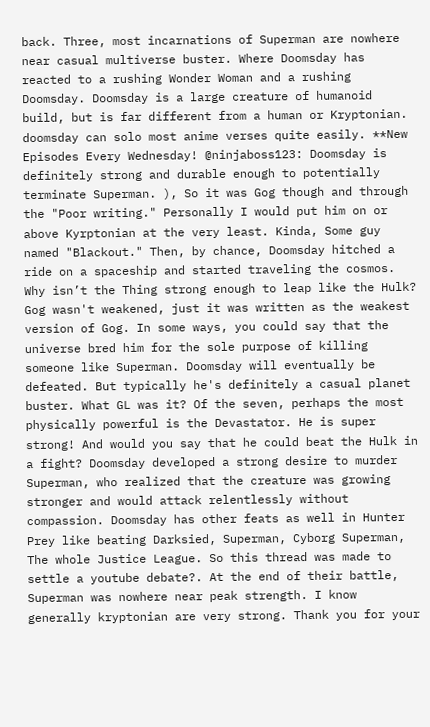back. Three, most incarnations of Superman are nowhere near casual multiverse buster. Where Doomsday has reacted to a rushing Wonder Woman and a rushing Doomsday. Doomsday is a large creature of humanoid build, but is far different from a human or Kryptonian. doomsday can solo most anime verses quite easily. **New Episodes Every Wednesday! @ninjaboss123: Doomsday is definitely strong and durable enough to potentially terminate Superman. ), So it was Gog though and through the "Poor writing." Personally I would put him on or above Kyrptonian at the very least. Kinda, Some guy named "Blackout." Then, by chance, Doomsday hitched a ride on a spaceship and started traveling the cosmos. Why isn’t the Thing strong enough to leap like the Hulk? Gog wasn't weakened, just it was written as the weakest version of Gog. In some ways, you could say that the universe bred him for the sole purpose of killing someone like Superman. Doomsday will eventually be defeated. But typically he's definitely a casual planet buster. What GL was it? Of the seven, perhaps the most physically powerful is the Devastator. He is super strong! And would you say that he could beat the Hulk in a fight? Doomsday developed a strong desire to murder Superman, who realized that the creature was growing stronger and would attack relentlessly without compassion. Doomsday has other feats as well in Hunter Prey like beating Darksied, Superman, Cyborg Superman, The whole Justice League. So this thread was made to settle a youtube debate?. At the end of their battle, Superman was nowhere near peak strength. I know generally kryptonian are very strong. Thank you for your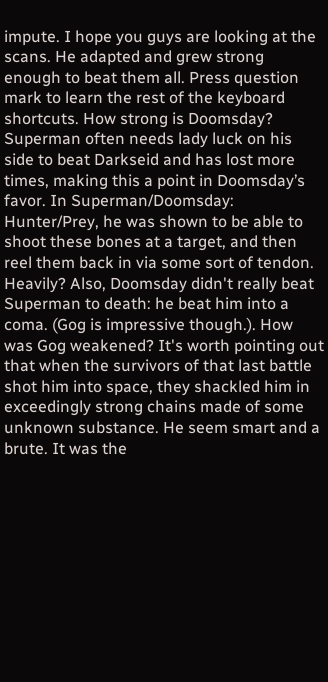impute. I hope you guys are looking at the scans. He adapted and grew strong enough to beat them all. Press question mark to learn the rest of the keyboard shortcuts. How strong is Doomsday? Superman often needs lady luck on his side to beat Darkseid and has lost more times, making this a point in Doomsday’s favor. In Superman/Doomsday: Hunter/Prey, he was shown to be able to shoot these bones at a target, and then reel them back in via some sort of tendon. Heavily? Also, Doomsday didn't really beat Superman to death: he beat him into a coma. (Gog is impressive though.). How was Gog weakened? It's worth pointing out that when the survivors of that last battle shot him into space, they shackled him in exceedingly strong chains made of some unknown substance. He seem smart and a brute. It was the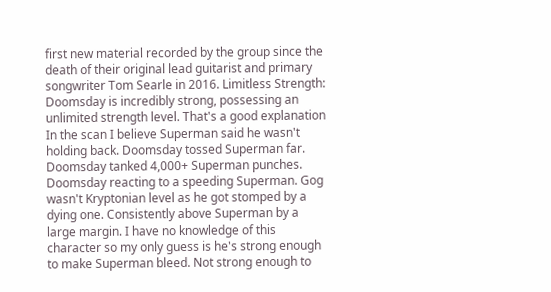first new material recorded by the group since the death of their original lead guitarist and primary songwriter Tom Searle in 2016. Limitless Strength: Doomsday is incredibly strong, possessing an unlimited strength level. That's a good explanation In the scan I believe Superman said he wasn't holding back. Doomsday tossed Superman far. Doomsday tanked 4,000+ Superman punches. Doomsday reacting to a speeding Superman. Gog wasn't Kryptonian level as he got stomped by a dying one. Consistently above Superman by a large margin. I have no knowledge of this character so my only guess is he's strong enough to make Superman bleed. Not strong enough to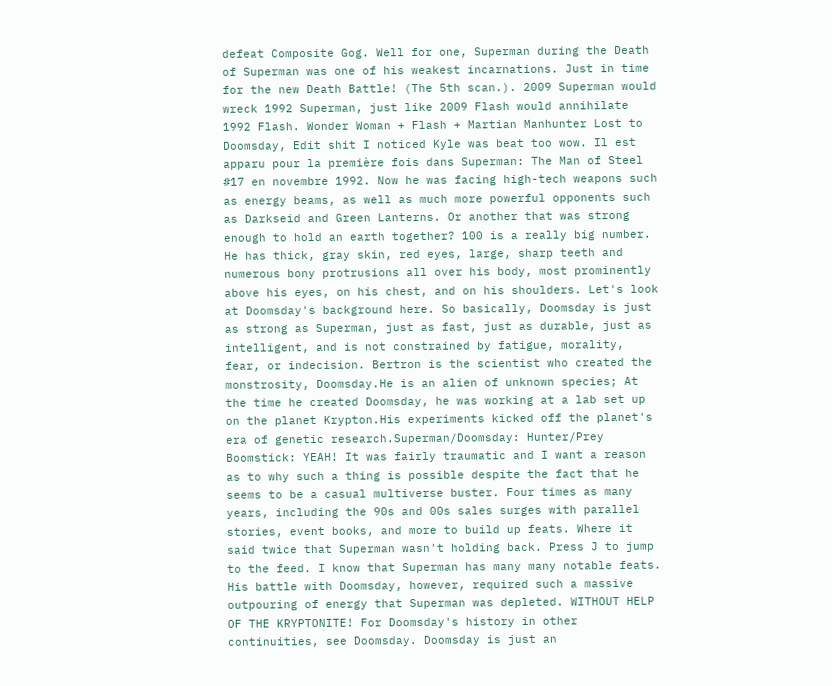defeat Composite Gog. Well for one, Superman during the Death of Superman was one of his weakest incarnations. Just in time for the new Death Battle! (The 5th scan.). 2009 Superman would wreck 1992 Superman, just like 2009 Flash would annihilate 1992 Flash. Wonder Woman + Flash + Martian Manhunter Lost to Doomsday, Edit shit I noticed Kyle was beat too wow. Il est apparu pour la première fois dans Superman: The Man of Steel #17 en novembre 1992. Now he was facing high-tech weapons such as energy beams, as well as much more powerful opponents such as Darkseid and Green Lanterns. Or another that was strong enough to hold an earth together? 100 is a really big number. He has thick, gray skin, red eyes, large, sharp teeth and numerous bony protrusions all over his body, most prominently above his eyes, on his chest, and on his shoulders. Let's look at Doomsday's background here. So basically, Doomsday is just as strong as Superman, just as fast, just as durable, just as intelligent, and is not constrained by fatigue, morality, fear, or indecision. Bertron is the scientist who created the monstrosity, Doomsday.He is an alien of unknown species; At the time he created Doomsday, he was working at a lab set up on the planet Krypton.His experiments kicked off the planet's era of genetic research.Superman/Doomsday: Hunter/Prey Boomstick: YEAH! It was fairly traumatic and I want a reason as to why such a thing is possible despite the fact that he seems to be a casual multiverse buster. Four times as many years, including the 90s and 00s sales surges with parallel stories, event books, and more to build up feats. Where it said twice that Superman wasn't holding back. Press J to jump to the feed. I know that Superman has many many notable feats. His battle with Doomsday, however, required such a massive outpouring of energy that Superman was depleted. WITHOUT HELP OF THE KRYPTONITE! For Doomsday's history in other continuities, see Doomsday. Doomsday is just an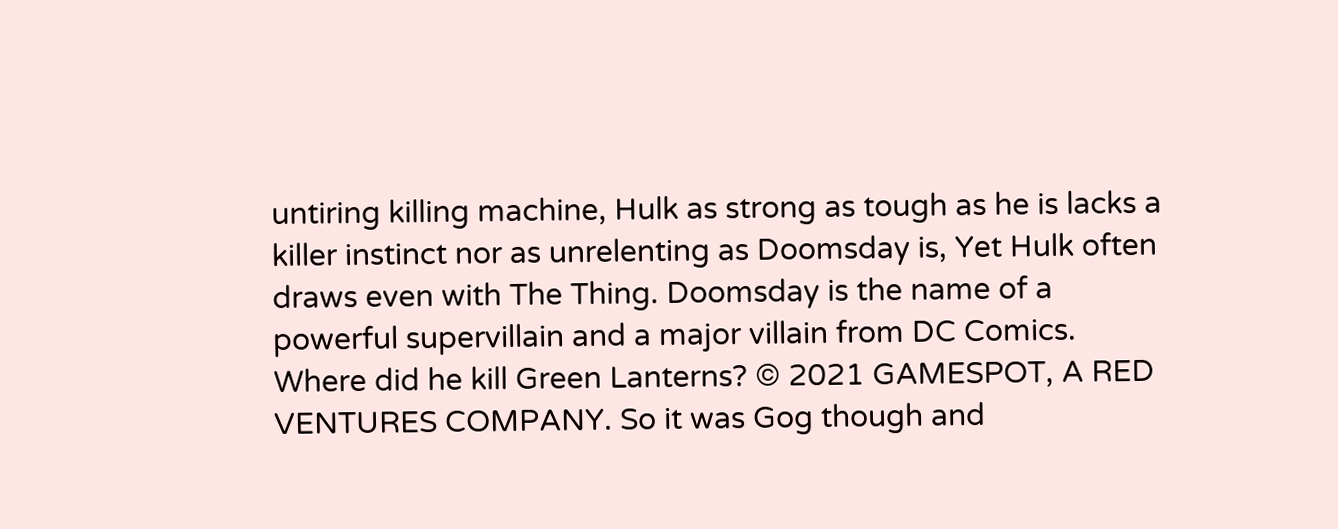untiring killing machine, Hulk as strong as tough as he is lacks a killer instinct nor as unrelenting as Doomsday is, Yet Hulk often draws even with The Thing. Doomsday is the name of a powerful supervillain and a major villain from DC Comics. Where did he kill Green Lanterns? © 2021 GAMESPOT, A RED VENTURES COMPANY. So it was Gog though and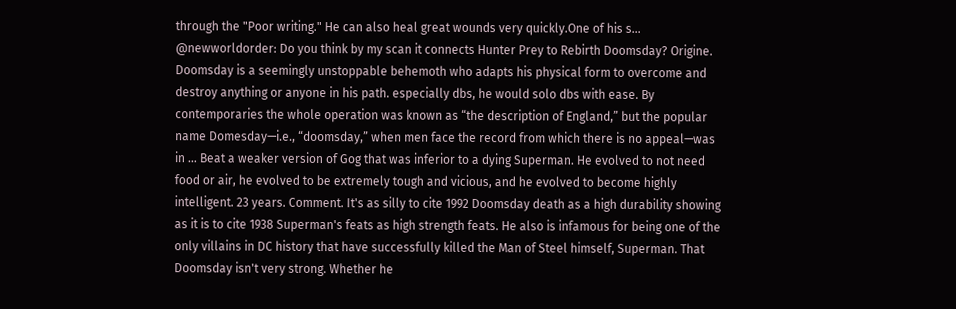through the "Poor writing." He can also heal great wounds very quickly.One of his s… @newworldorder: Do you think by my scan it connects Hunter Prey to Rebirth Doomsday? Origine. Doomsday is a seemingly unstoppable behemoth who adapts his physical form to overcome and destroy anything or anyone in his path. especially dbs, he would solo dbs with ease. By contemporaries the whole operation was known as “the description of England,” but the popular name Domesday—i.e., “doomsday,” when men face the record from which there is no appeal—was in … Beat a weaker version of Gog that was inferior to a dying Superman. He evolved to not need food or air, he evolved to be extremely tough and vicious, and he evolved to become highly intelligent. 23 years. Comment. It's as silly to cite 1992 Doomsday death as a high durability showing as it is to cite 1938 Superman's feats as high strength feats. He also is infamous for being one of the only villains in DC history that have successfully killed the Man of Steel himself, Superman. That Doomsday isn't very strong. Whether he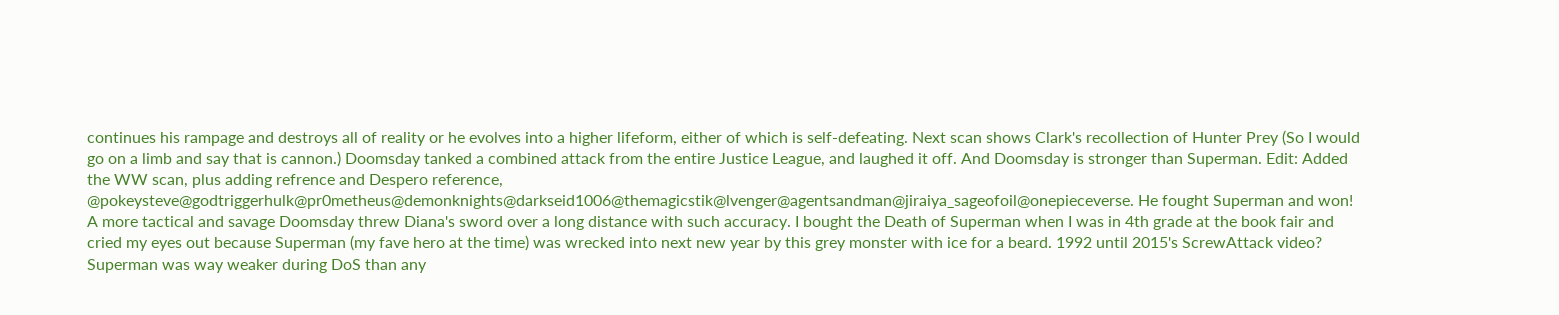continues his rampage and destroys all of reality or he evolves into a higher lifeform, either of which is self-defeating. Next scan shows Clark's recollection of Hunter Prey (So I would go on a limb and say that is cannon.) Doomsday tanked a combined attack from the entire Justice League, and laughed it off. And Doomsday is stronger than Superman. Edit: Added the WW scan, plus adding refrence and Despero reference, @pokeysteve@godtriggerhulk@pr0metheus@demonknights@darkseid1006@themagicstik@lvenger@agentsandman@jiraiya_sageofoil@onepieceverse. He fought Superman and won! A more tactical and savage Doomsday threw Diana's sword over a long distance with such accuracy. I bought the Death of Superman when I was in 4th grade at the book fair and cried my eyes out because Superman (my fave hero at the time) was wrecked into next new year by this grey monster with ice for a beard. 1992 until 2015's ScrewAttack video? Superman was way weaker during DoS than any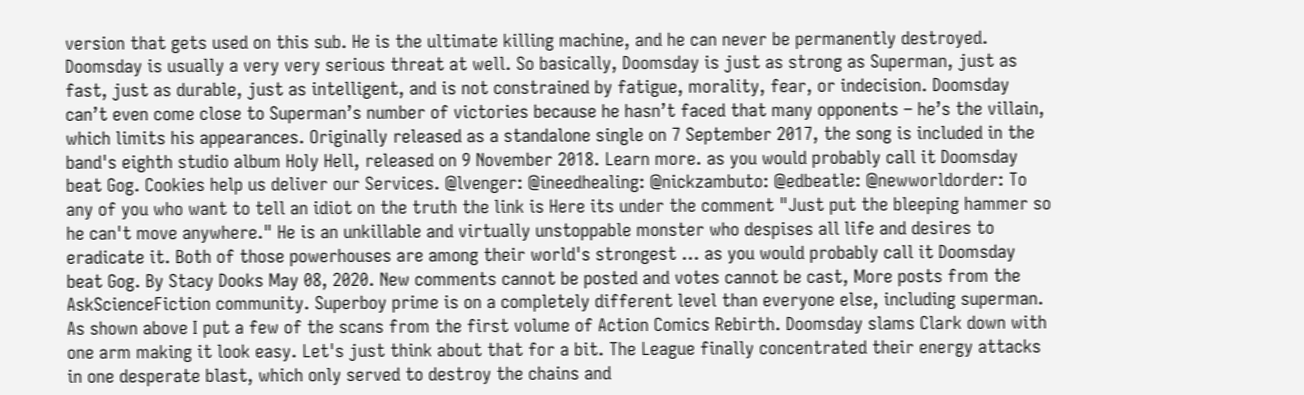version that gets used on this sub. He is the ultimate killing machine, and he can never be permanently destroyed. Doomsday is usually a very very serious threat at well. So basically, Doomsday is just as strong as Superman, just as fast, just as durable, just as intelligent, and is not constrained by fatigue, morality, fear, or indecision. Doomsday can’t even come close to Superman’s number of victories because he hasn’t faced that many opponents – he’s the villain, which limits his appearances. Originally released as a standalone single on 7 September 2017, the song is included in the band's eighth studio album Holy Hell, released on 9 November 2018. Learn more. as you would probably call it Doomsday beat Gog. Cookies help us deliver our Services. @lvenger: @ineedhealing: @nickzambuto: @edbeatle: @newworldorder: To any of you who want to tell an idiot on the truth the link is Here its under the comment "Just put the bleeping hammer so he can't move anywhere." He is an unkillable and virtually unstoppable monster who despises all life and desires to eradicate it. Both of those powerhouses are among their world's strongest … as you would probably call it Doomsday beat Gog. By Stacy Dooks May 08, 2020. New comments cannot be posted and votes cannot be cast, More posts from the AskScienceFiction community. Superboy prime is on a completely different level than everyone else, including superman. As shown above I put a few of the scans from the first volume of Action Comics Rebirth. Doomsday slams Clark down with one arm making it look easy. Let's just think about that for a bit. The League finally concentrated their energy attacks in one desperate blast, which only served to destroy the chains and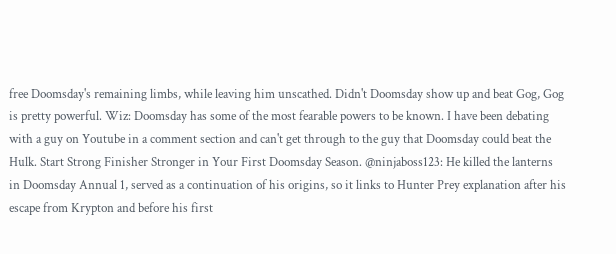free Doomsday's remaining limbs, while leaving him unscathed. Didn't Doomsday show up and beat Gog, Gog is pretty powerful. Wiz: Doomsday has some of the most fearable powers to be known. I have been debating with a guy on Youtube in a comment section and can't get through to the guy that Doomsday could beat the Hulk. Start Strong Finisher Stronger in Your First Doomsday Season. @ninjaboss123: He killed the lanterns in Doomsday Annual 1, served as a continuation of his origins, so it links to Hunter Prey explanation after his escape from Krypton and before his first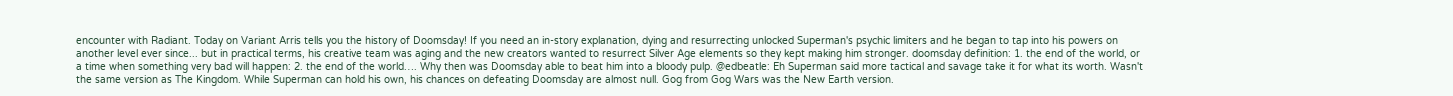encounter with Radiant. Today on Variant Arris tells you the history of Doomsday! If you need an in-story explanation, dying and resurrecting unlocked Superman's psychic limiters and he began to tap into his powers on another level ever since... but in practical terms, his creative team was aging and the new creators wanted to resurrect Silver Age elements so they kept making him stronger. doomsday definition: 1. the end of the world, or a time when something very bad will happen: 2. the end of the world…. Why then was Doomsday able to beat him into a bloody pulp. @edbeatle: Eh Superman said more tactical and savage take it for what its worth. Wasn't the same version as The Kingdom. While Superman can hold his own, his chances on defeating Doomsday are almost null. Gog from Gog Wars was the New Earth version.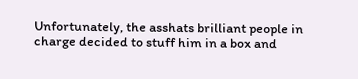Unfortunately, the asshats brilliant people in charge decided to stuff him in a box and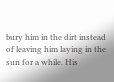bury him in the dirt instead of leaving him laying in the sun for a while. His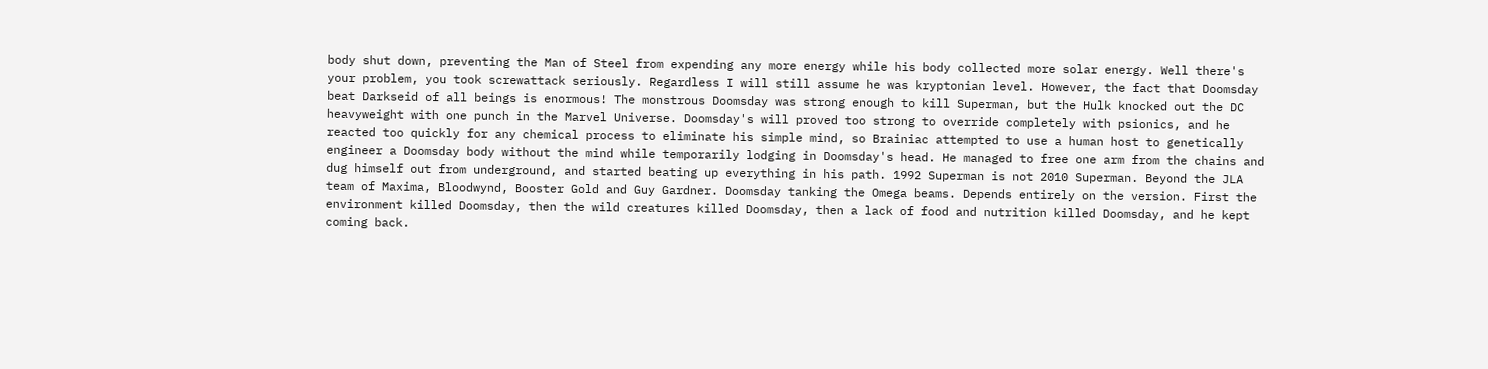body shut down, preventing the Man of Steel from expending any more energy while his body collected more solar energy. Well there's your problem, you took screwattack seriously. Regardless I will still assume he was kryptonian level. However, the fact that Doomsday beat Darkseid of all beings is enormous! The monstrous Doomsday was strong enough to kill Superman, but the Hulk knocked out the DC heavyweight with one punch in the Marvel Universe. Doomsday's will proved too strong to override completely with psionics, and he reacted too quickly for any chemical process to eliminate his simple mind, so Brainiac attempted to use a human host to genetically engineer a Doomsday body without the mind while temporarily lodging in Doomsday's head. He managed to free one arm from the chains and dug himself out from underground, and started beating up everything in his path. 1992 Superman is not 2010 Superman. Beyond the JLA team of Maxima, Bloodwynd, Booster Gold and Guy Gardner. Doomsday tanking the Omega beams. Depends entirely on the version. First the environment killed Doomsday, then the wild creatures killed Doomsday, then a lack of food and nutrition killed Doomsday, and he kept coming back.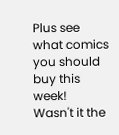Plus see what comics you should buy this week! Wasn't it the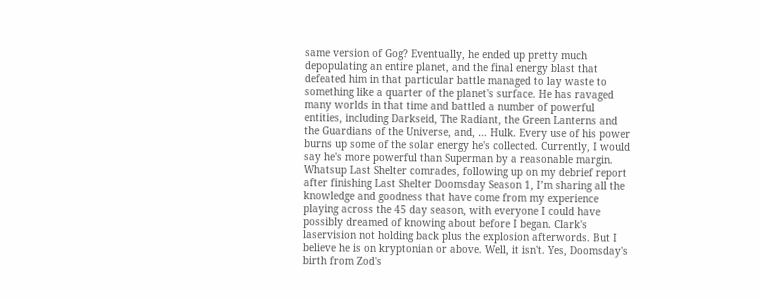same version of Gog? Eventually, he ended up pretty much depopulating an entire planet, and the final energy blast that defeated him in that particular battle managed to lay waste to something like a quarter of the planet's surface. He has ravaged many worlds in that time and battled a number of powerful entities, including Darkseid, The Radiant, the Green Lanterns and the Guardians of the Universe, and, … Hulk. Every use of his power burns up some of the solar energy he's collected. Currently, I would say he's more powerful than Superman by a reasonable margin. Whatsup Last Shelter comrades, following up on my debrief report after finishing Last Shelter Doomsday Season 1, I’m sharing all the knowledge and goodness that have come from my experience playing across the 45 day season, with everyone I could have possibly dreamed of knowing about before I began. Clark's laservision not holding back plus the explosion afterwords. But I believe he is on kryptonian or above. Well, it isn't. Yes, Doomsday's birth from Zod's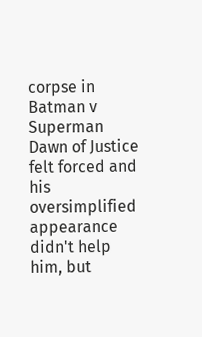corpse in Batman v Superman Dawn of Justice felt forced and his oversimplified appearance didn't help him, but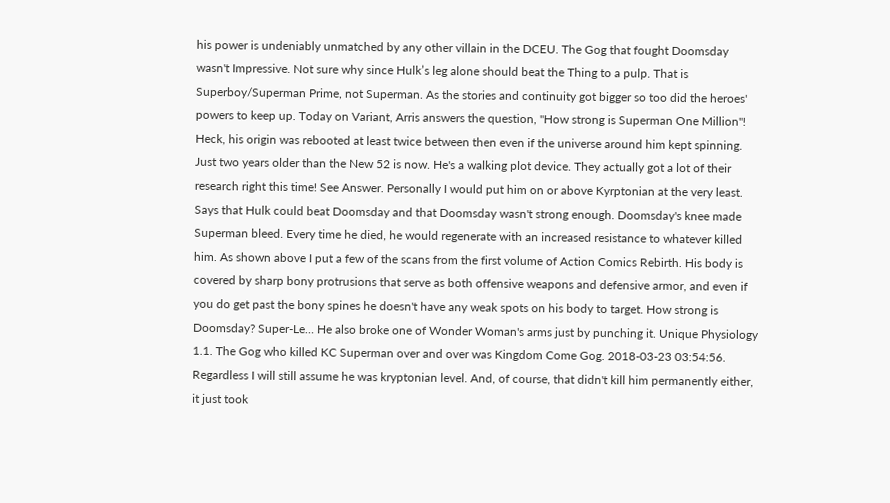his power is undeniably unmatched by any other villain in the DCEU. The Gog that fought Doomsday wasn't Impressive. Not sure why since Hulk’s leg alone should beat the Thing to a pulp. That is Superboy/Superman Prime, not Superman. As the stories and continuity got bigger so too did the heroes' powers to keep up. Today on Variant, Arris answers the question, "How strong is Superman One Million"! Heck, his origin was rebooted at least twice between then even if the universe around him kept spinning. Just two years older than the New 52 is now. He's a walking plot device. They actually got a lot of their research right this time! See Answer. Personally I would put him on or above Kyrptonian at the very least. Says that Hulk could beat Doomsday and that Doomsday wasn't strong enough. Doomsday's knee made Superman bleed. Every time he died, he would regenerate with an increased resistance to whatever killed him. As shown above I put a few of the scans from the first volume of Action Comics Rebirth. His body is covered by sharp bony protrusions that serve as both offensive weapons and defensive armor, and even if you do get past the bony spines he doesn't have any weak spots on his body to target. How strong is Doomsday? Super-Le… He also broke one of Wonder Woman's arms just by punching it. Unique Physiology 1.1. The Gog who killed KC Superman over and over was Kingdom Come Gog. 2018-03-23 03:54:56. Regardless I will still assume he was kryptonian level. And, of course, that didn't kill him permanently either, it just took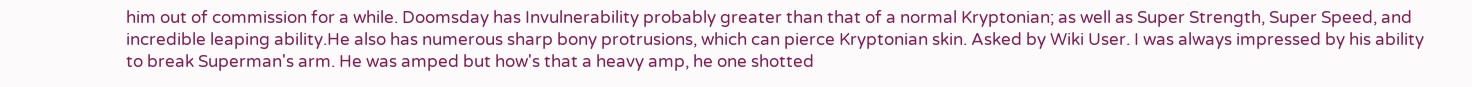him out of commission for a while. Doomsday has Invulnerability probably greater than that of a normal Kryptonian; as well as Super Strength, Super Speed, and incredible leaping ability.He also has numerous sharp bony protrusions, which can pierce Kryptonian skin. Asked by Wiki User. I was always impressed by his ability to break Superman's arm. He was amped but how's that a heavy amp, he one shotted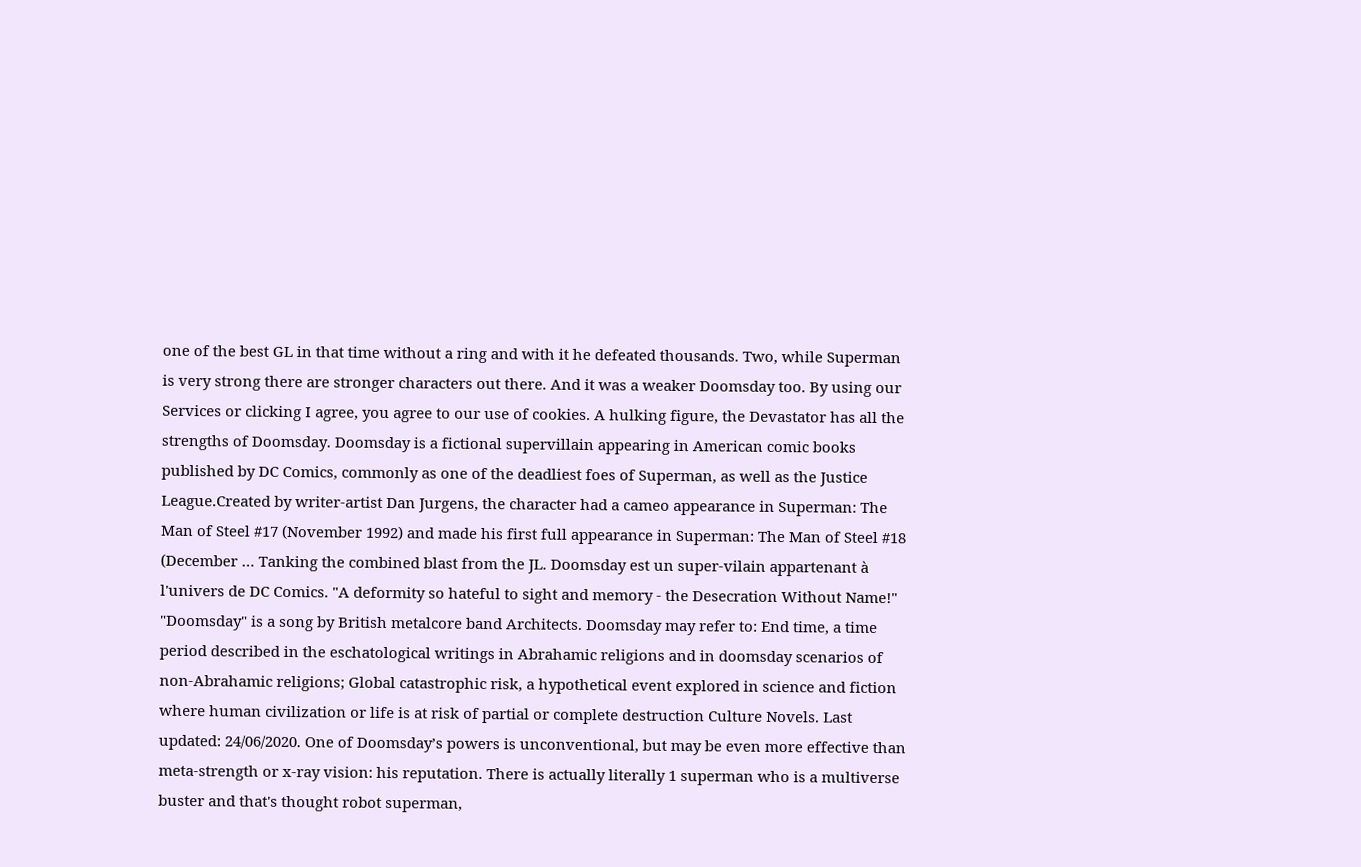one of the best GL in that time without a ring and with it he defeated thousands. Two, while Superman is very strong there are stronger characters out there. And it was a weaker Doomsday too. By using our Services or clicking I agree, you agree to our use of cookies. A hulking figure, the Devastator has all the strengths of Doomsday. Doomsday is a fictional supervillain appearing in American comic books published by DC Comics, commonly as one of the deadliest foes of Superman, as well as the Justice League.Created by writer-artist Dan Jurgens, the character had a cameo appearance in Superman: The Man of Steel #17 (November 1992) and made his first full appearance in Superman: The Man of Steel #18 (December … Tanking the combined blast from the JL. Doomsday est un super-vilain appartenant à l'univers de DC Comics. "A deformity so hateful to sight and memory - the Desecration Without Name!" "Doomsday" is a song by British metalcore band Architects. Doomsday may refer to: End time, a time period described in the eschatological writings in Abrahamic religions and in doomsday scenarios of non-Abrahamic religions; Global catastrophic risk, a hypothetical event explored in science and fiction where human civilization or life is at risk of partial or complete destruction Culture Novels. Last updated: 24/06/2020. One of Doomsday’s powers is unconventional, but may be even more effective than meta-strength or x-ray vision: his reputation. There is actually literally 1 superman who is a multiverse buster and that's thought robot superman,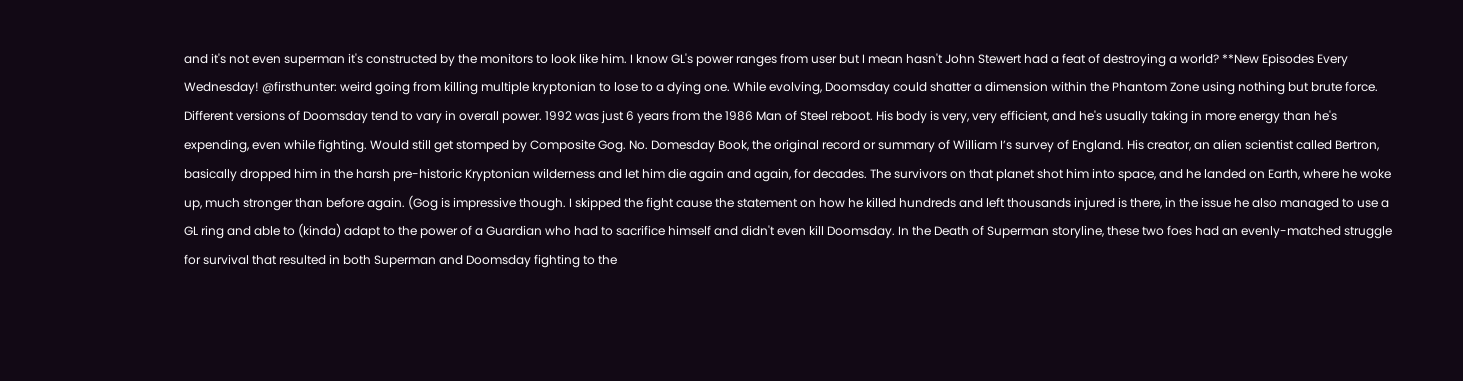and it's not even superman it's constructed by the monitors to look like him. I know GL's power ranges from user but I mean hasn't John Stewert had a feat of destroying a world? **New Episodes Every Wednesday! @firsthunter: weird going from killing multiple kryptonian to lose to a dying one. While evolving, Doomsday could shatter a dimension within the Phantom Zone using nothing but brute force. Different versions of Doomsday tend to vary in overall power. 1992 was just 6 years from the 1986 Man of Steel reboot. His body is very, very efficient, and he's usually taking in more energy than he's expending, even while fighting. Would still get stomped by Composite Gog. No. Domesday Book, the original record or summary of William I’s survey of England. His creator, an alien scientist called Bertron, basically dropped him in the harsh pre-historic Kryptonian wilderness and let him die again and again, for decades. The survivors on that planet shot him into space, and he landed on Earth, where he woke up, much stronger than before again. (Gog is impressive though. I skipped the fight cause the statement on how he killed hundreds and left thousands injured is there, in the issue he also managed to use a GL ring and able to (kinda) adapt to the power of a Guardian who had to sacrifice himself and didn't even kill Doomsday. In the Death of Superman storyline, these two foes had an evenly-matched struggle for survival that resulted in both Superman and Doomsday fighting to the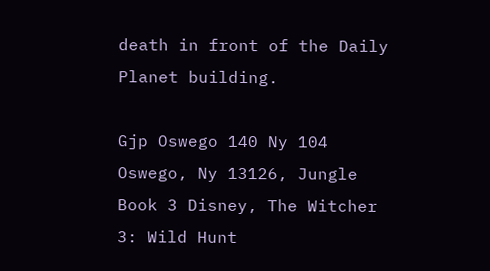death in front of the Daily Planet building.

Gjp Oswego 140 Ny 104 Oswego, Ny 13126, Jungle Book 3 Disney, The Witcher 3: Wild Hunt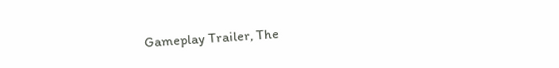Gameplay Trailer, The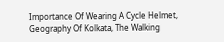Importance Of Wearing A Cycle Helmet, Geography Of Kolkata, The Walking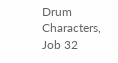Drum Characters, Job 32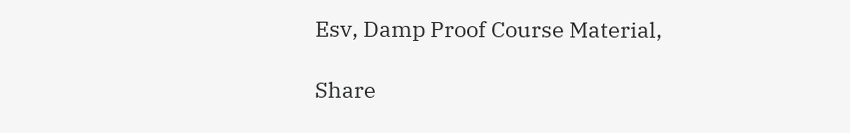Esv, Damp Proof Course Material,

Share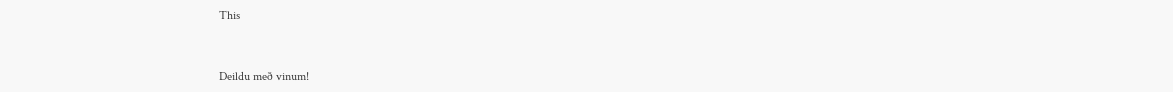This


Deildu með vinum!